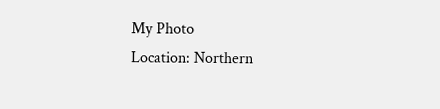My Photo
Location: Northern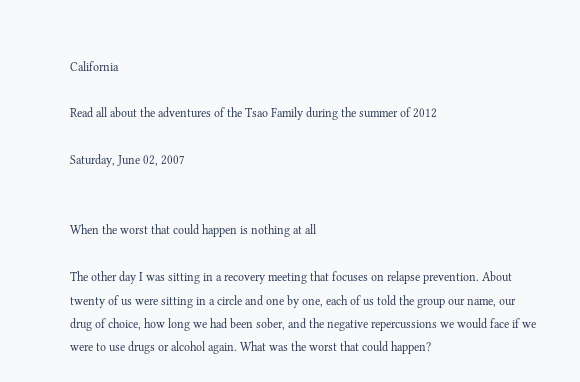California

Read all about the adventures of the Tsao Family during the summer of 2012

Saturday, June 02, 2007


When the worst that could happen is nothing at all

The other day I was sitting in a recovery meeting that focuses on relapse prevention. About twenty of us were sitting in a circle and one by one, each of us told the group our name, our drug of choice, how long we had been sober, and the negative repercussions we would face if we were to use drugs or alcohol again. What was the worst that could happen?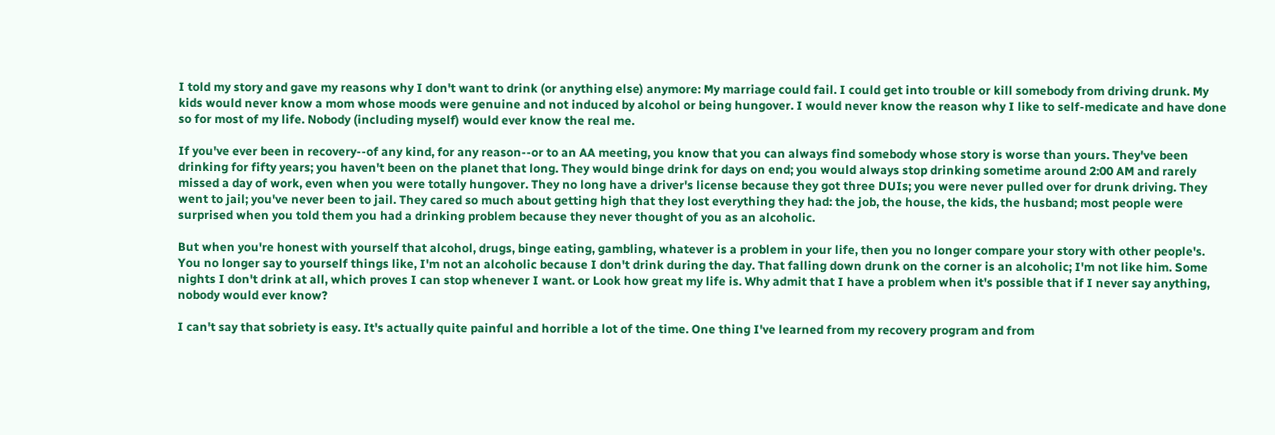I told my story and gave my reasons why I don't want to drink (or anything else) anymore: My marriage could fail. I could get into trouble or kill somebody from driving drunk. My kids would never know a mom whose moods were genuine and not induced by alcohol or being hungover. I would never know the reason why I like to self-medicate and have done so for most of my life. Nobody (including myself) would ever know the real me.

If you've ever been in recovery--of any kind, for any reason--or to an AA meeting, you know that you can always find somebody whose story is worse than yours. They've been drinking for fifty years; you haven't been on the planet that long. They would binge drink for days on end; you would always stop drinking sometime around 2:00 AM and rarely missed a day of work, even when you were totally hungover. They no long have a driver's license because they got three DUIs; you were never pulled over for drunk driving. They went to jail; you've never been to jail. They cared so much about getting high that they lost everything they had: the job, the house, the kids, the husband; most people were surprised when you told them you had a drinking problem because they never thought of you as an alcoholic.

But when you're honest with yourself that alcohol, drugs, binge eating, gambling, whatever is a problem in your life, then you no longer compare your story with other people's. You no longer say to yourself things like, I'm not an alcoholic because I don't drink during the day. That falling down drunk on the corner is an alcoholic; I'm not like him. Some nights I don't drink at all, which proves I can stop whenever I want. or Look how great my life is. Why admit that I have a problem when it's possible that if I never say anything, nobody would ever know?

I can't say that sobriety is easy. It's actually quite painful and horrible a lot of the time. One thing I've learned from my recovery program and from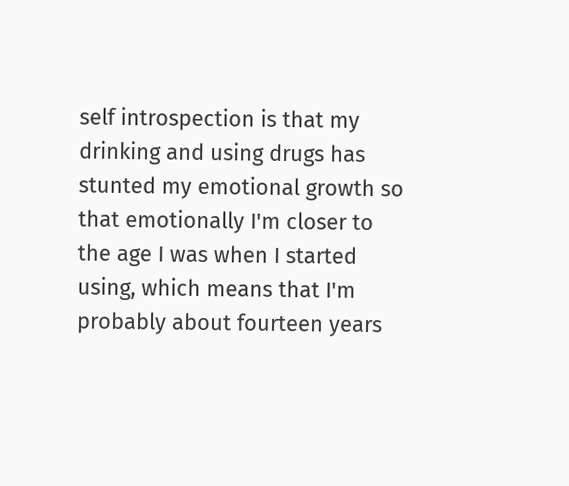self introspection is that my drinking and using drugs has stunted my emotional growth so that emotionally I'm closer to the age I was when I started using, which means that I'm probably about fourteen years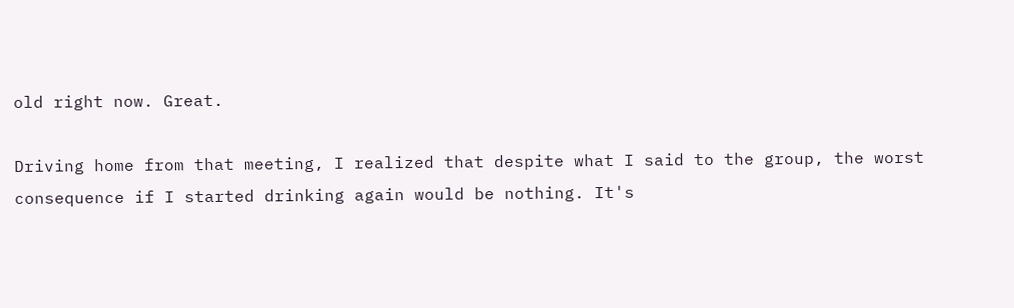old right now. Great.

Driving home from that meeting, I realized that despite what I said to the group, the worst consequence if I started drinking again would be nothing. It's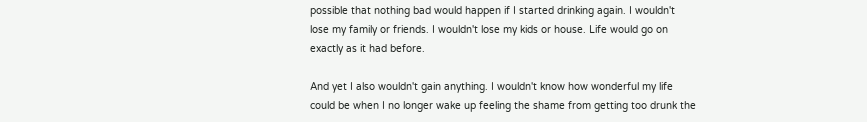possible that nothing bad would happen if I started drinking again. I wouldn't lose my family or friends. I wouldn't lose my kids or house. Life would go on exactly as it had before.

And yet I also wouldn't gain anything. I wouldn't know how wonderful my life could be when I no longer wake up feeling the shame from getting too drunk the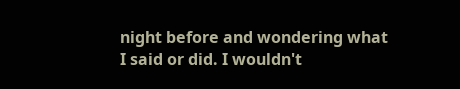night before and wondering what I said or did. I wouldn't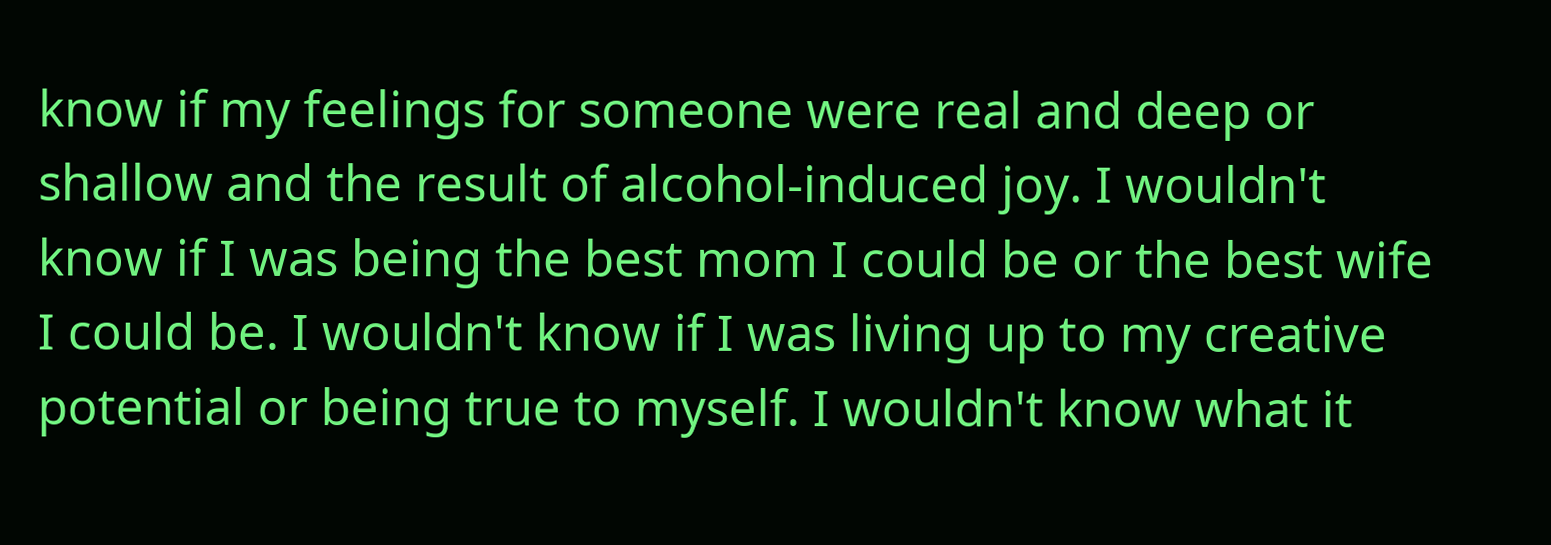know if my feelings for someone were real and deep or shallow and the result of alcohol-induced joy. I wouldn't know if I was being the best mom I could be or the best wife I could be. I wouldn't know if I was living up to my creative potential or being true to myself. I wouldn't know what it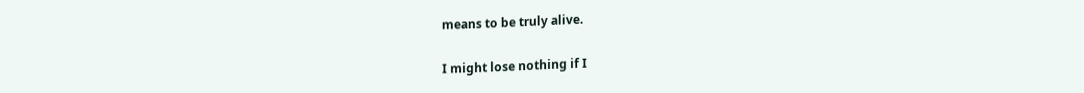means to be truly alive.

I might lose nothing if I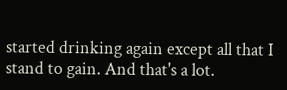started drinking again except all that I stand to gain. And that's a lot.